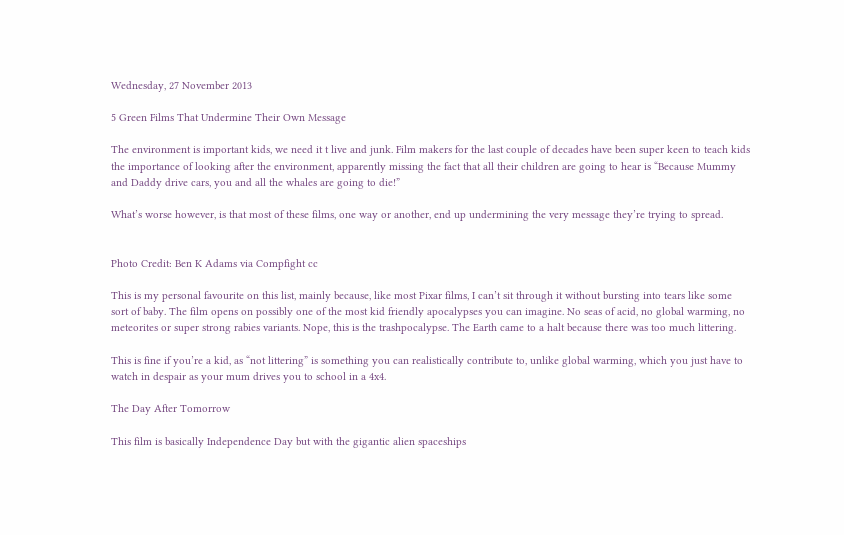Wednesday, 27 November 2013

5 Green Films That Undermine Their Own Message

The environment is important kids, we need it t live and junk. Film makers for the last couple of decades have been super keen to teach kids the importance of looking after the environment, apparently missing the fact that all their children are going to hear is “Because Mummy and Daddy drive cars, you and all the whales are going to die!”

What’s worse however, is that most of these films, one way or another, end up undermining the very message they’re trying to spread.


Photo Credit: Ben K Adams via Compfight cc

This is my personal favourite on this list, mainly because, like most Pixar films, I can’t sit through it without bursting into tears like some sort of baby. The film opens on possibly one of the most kid friendly apocalypses you can imagine. No seas of acid, no global warming, no meteorites or super strong rabies variants. Nope, this is the trashpocalypse. The Earth came to a halt because there was too much littering.

This is fine if you’re a kid, as “not littering” is something you can realistically contribute to, unlike global warming, which you just have to watch in despair as your mum drives you to school in a 4x4.

The Day After Tomorrow

This film is basically Independence Day but with the gigantic alien spaceships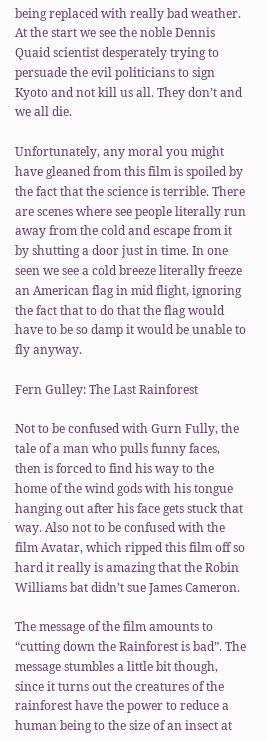being replaced with really bad weather. At the start we see the noble Dennis Quaid scientist desperately trying to persuade the evil politicians to sign Kyoto and not kill us all. They don’t and we all die.

Unfortunately, any moral you might have gleaned from this film is spoiled by the fact that the science is terrible. There are scenes where see people literally run away from the cold and escape from it by shutting a door just in time. In one seen we see a cold breeze literally freeze an American flag in mid flight, ignoring the fact that to do that the flag would have to be so damp it would be unable to fly anyway.

Fern Gulley: The Last Rainforest

Not to be confused with Gurn Fully, the tale of a man who pulls funny faces, then is forced to find his way to the home of the wind gods with his tongue hanging out after his face gets stuck that way. Also not to be confused with the film Avatar, which ripped this film off so hard it really is amazing that the Robin Williams bat didn’t sue James Cameron.

The message of the film amounts to “cutting down the Rainforest is bad”. The message stumbles a little bit though, since it turns out the creatures of the rainforest have the power to reduce a human being to the size of an insect at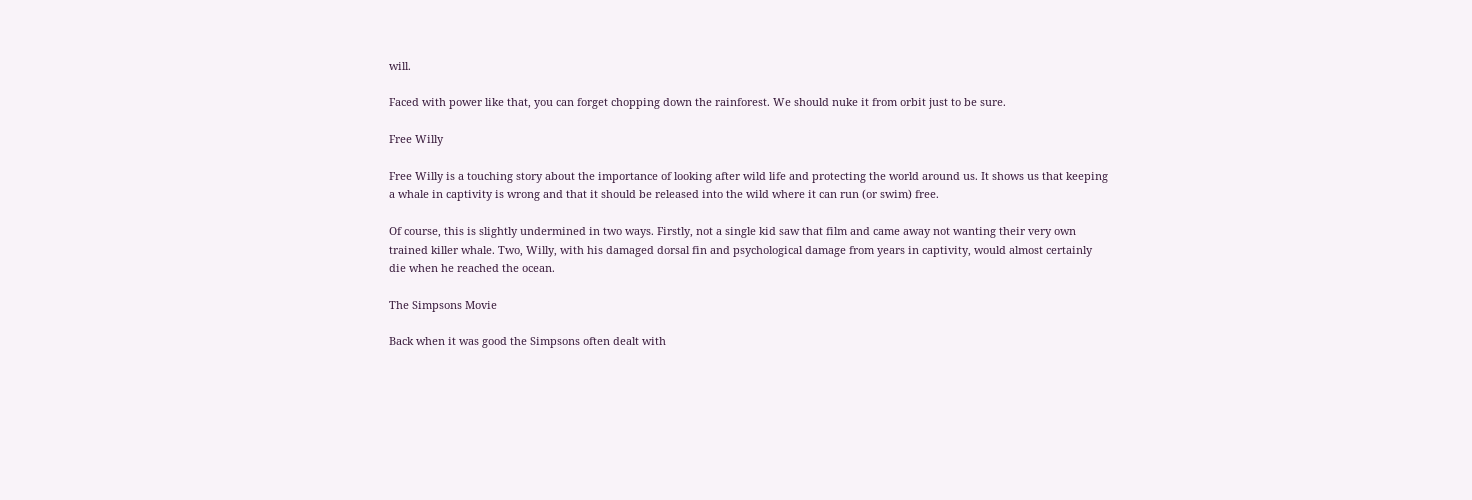will.

Faced with power like that, you can forget chopping down the rainforest. We should nuke it from orbit just to be sure.

Free Willy

Free Willy is a touching story about the importance of looking after wild life and protecting the world around us. It shows us that keeping a whale in captivity is wrong and that it should be released into the wild where it can run (or swim) free.

Of course, this is slightly undermined in two ways. Firstly, not a single kid saw that film and came away not wanting their very own trained killer whale. Two, Willy, with his damaged dorsal fin and psychological damage from years in captivity, would almost certainly die when he reached the ocean.

The Simpsons Movie

Back when it was good the Simpsons often dealt with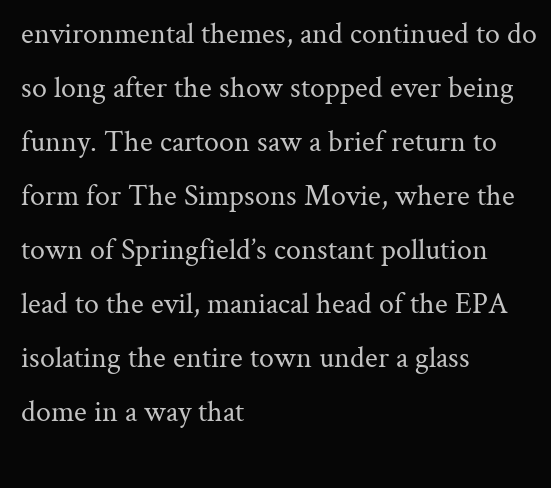environmental themes, and continued to do so long after the show stopped ever being funny. The cartoon saw a brief return to form for The Simpsons Movie, where the town of Springfield’s constant pollution lead to the evil, maniacal head of the EPA isolating the entire town under a glass dome in a way that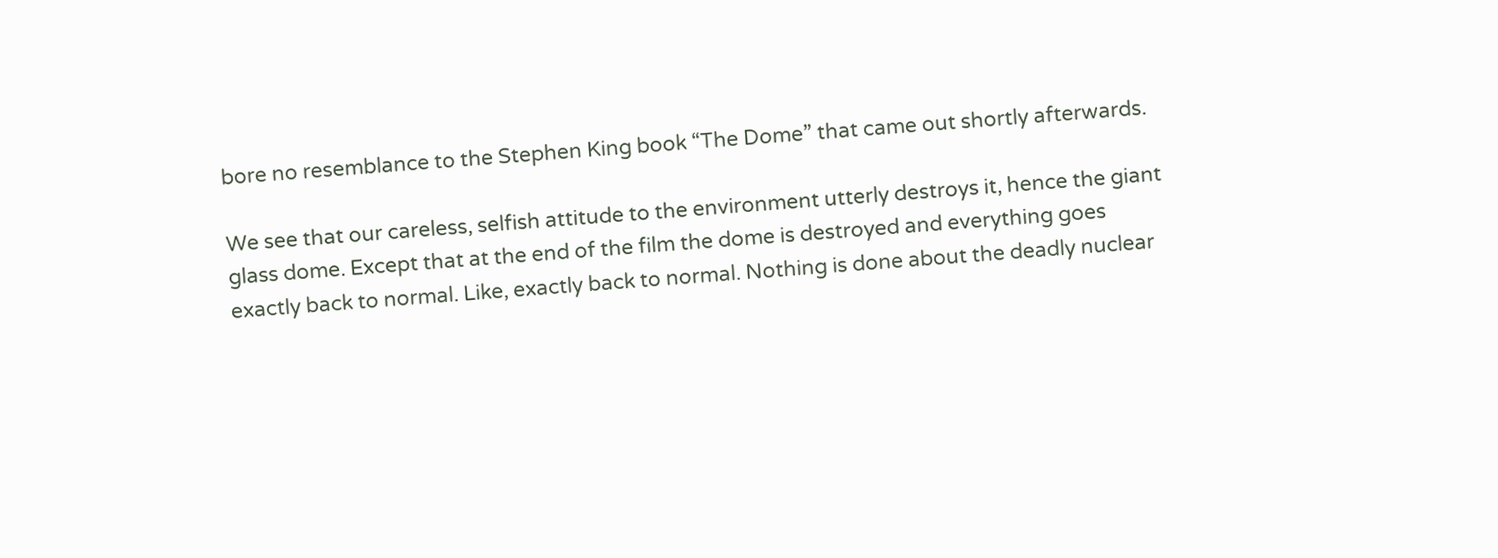bore no resemblance to the Stephen King book “The Dome” that came out shortly afterwards.

We see that our careless, selfish attitude to the environment utterly destroys it, hence the giant glass dome. Except that at the end of the film the dome is destroyed and everything goes exactly back to normal. Like, exactly back to normal. Nothing is done about the deadly nuclear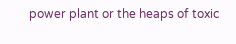power plant or the heaps of toxic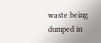waste being dumped in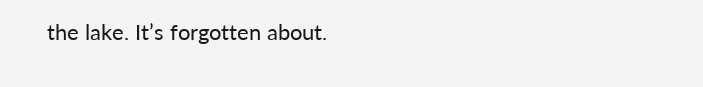the lake. It’s forgotten about.